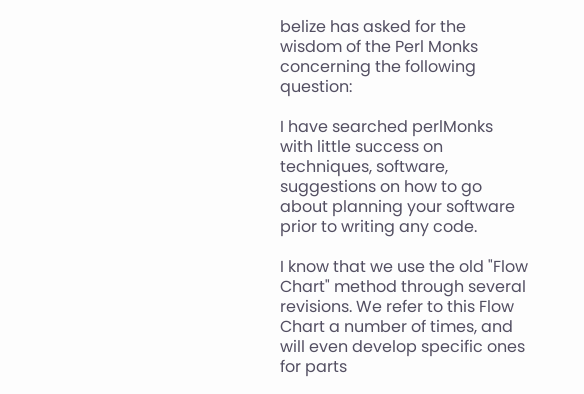belize has asked for the wisdom of the Perl Monks concerning the following question:

I have searched perlMonks with little success on techniques, software, suggestions on how to go about planning your software prior to writing any code.

I know that we use the old "Flow Chart" method through several revisions. We refer to this Flow Chart a number of times, and will even develop specific ones for parts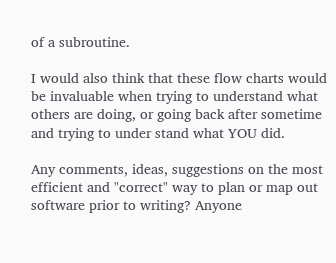of a subroutine.

I would also think that these flow charts would be invaluable when trying to understand what others are doing, or going back after sometime and trying to under stand what YOU did.

Any comments, ideas, suggestions on the most efficient and "correct" way to plan or map out software prior to writing? Anyone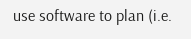use software to plan (i.e.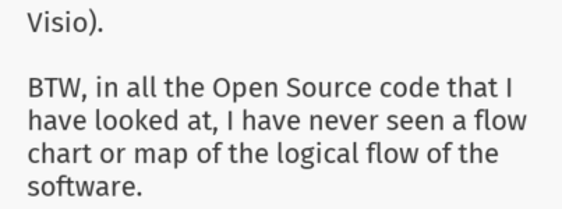Visio).

BTW, in all the Open Source code that I have looked at, I have never seen a flow chart or map of the logical flow of the software.